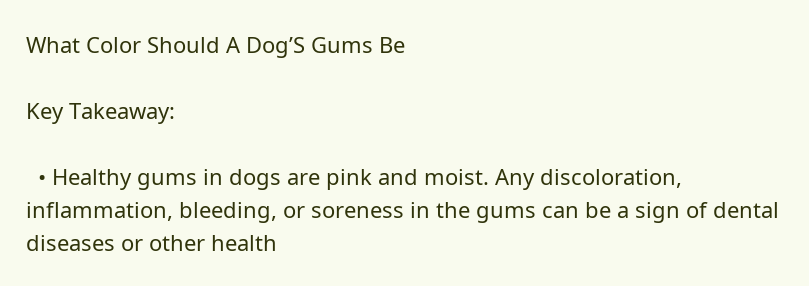What Color Should A Dog’S Gums Be

Key Takeaway:

  • Healthy gums in dogs are pink and moist. Any discoloration, inflammation, bleeding, or soreness in the gums can be a sign of dental diseases or other health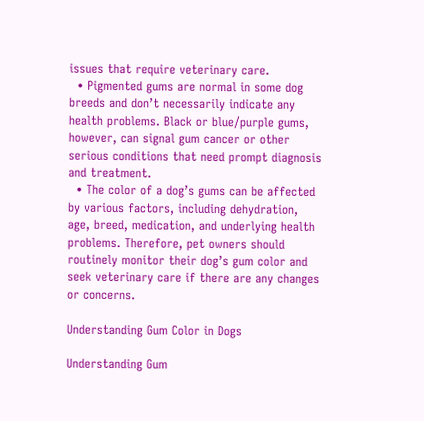issues that require veterinary care.
  • Pigmented gums are normal in some dog breeds and don’t necessarily indicate any health problems. Black or blue/purple gums, however, can signal gum cancer or other serious conditions that need prompt diagnosis and treatment.
  • The color of a dog’s gums can be affected by various factors, including dehydration, age, breed, medication, and underlying health problems. Therefore, pet owners should routinely monitor their dog’s gum color and seek veterinary care if there are any changes or concerns.

Understanding Gum Color in Dogs

Understanding Gum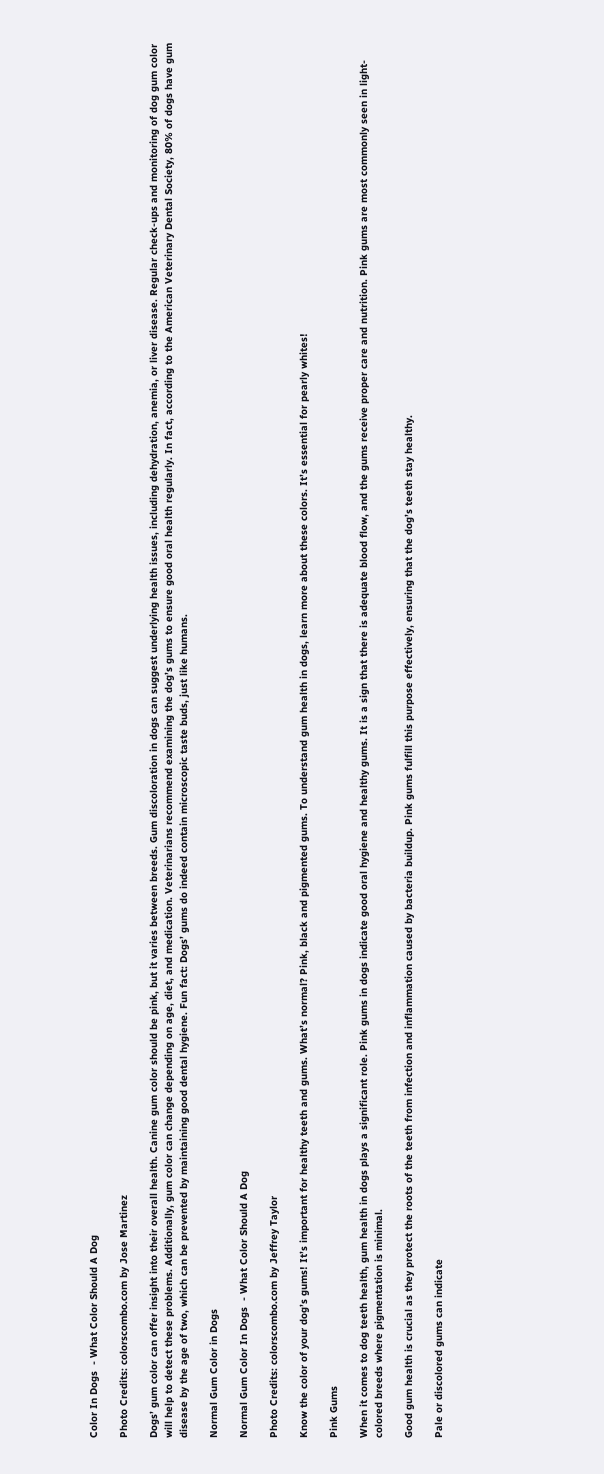Color In Dogs  - What Color Should A Dog

Photo Credits: colorscombo.com by Jose Martinez

Dogs’ gum color can offer insight into their overall health. Canine gum color should be pink, but it varies between breeds. Gum discoloration in dogs can suggest underlying health issues, including dehydration, anemia, or liver disease. Regular check-ups and monitoring of dog gum color will help to detect these problems. Additionally, gum color can change depending on age, diet, and medication. Veterinarians recommend examining the dog’s gums to ensure good oral health regularly. In fact, according to the American Veterinary Dental Society, 80% of dogs have gum disease by the age of two, which can be prevented by maintaining good dental hygiene. Fun fact: Dogs’ gums do indeed contain microscopic taste buds, just like humans.

Normal Gum Color in Dogs

Normal Gum Color In Dogs  - What Color Should A Dog

Photo Credits: colorscombo.com by Jeffrey Taylor

Know the color of your dog’s gums! It’s important for healthy teeth and gums. What’s normal? Pink, black and pigmented gums. To understand gum health in dogs, learn more about these colors. It’s essential for pearly whites!

Pink Gums

When it comes to dog teeth health, gum health in dogs plays a significant role. Pink gums in dogs indicate good oral hygiene and healthy gums. It is a sign that there is adequate blood flow, and the gums receive proper care and nutrition. Pink gums are most commonly seen in light-colored breeds where pigmentation is minimal.

Good gum health is crucial as they protect the roots of the teeth from infection and inflammation caused by bacteria buildup. Pink gums fulfill this purpose effectively, ensuring that the dog’s teeth stay healthy.

Pale or discolored gums can indicate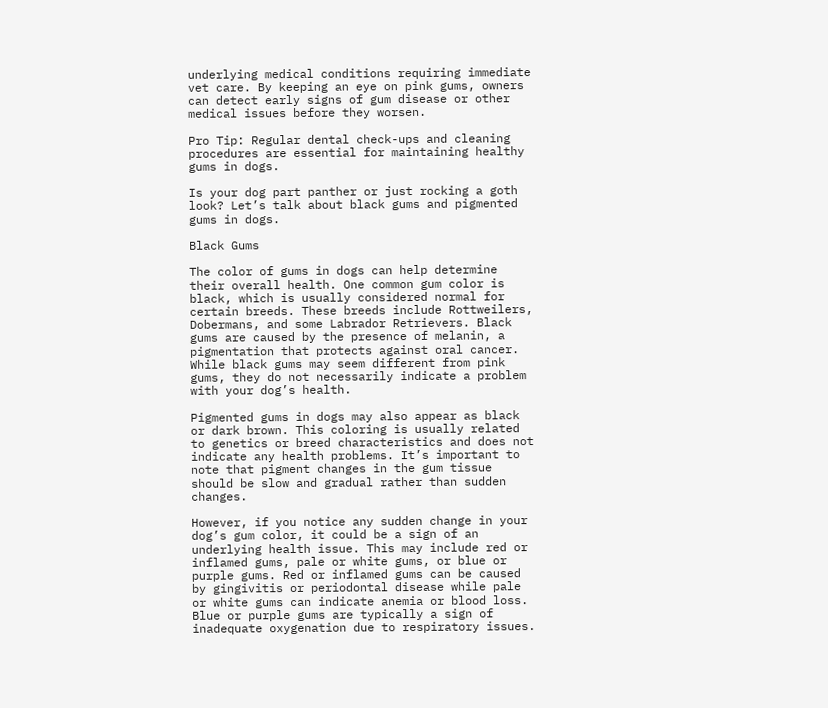underlying medical conditions requiring immediate vet care. By keeping an eye on pink gums, owners can detect early signs of gum disease or other medical issues before they worsen.

Pro Tip: Regular dental check-ups and cleaning procedures are essential for maintaining healthy gums in dogs.

Is your dog part panther or just rocking a goth look? Let’s talk about black gums and pigmented gums in dogs.

Black Gums

The color of gums in dogs can help determine their overall health. One common gum color is black, which is usually considered normal for certain breeds. These breeds include Rottweilers, Dobermans, and some Labrador Retrievers. Black gums are caused by the presence of melanin, a pigmentation that protects against oral cancer. While black gums may seem different from pink gums, they do not necessarily indicate a problem with your dog’s health.

Pigmented gums in dogs may also appear as black or dark brown. This coloring is usually related to genetics or breed characteristics and does not indicate any health problems. It’s important to note that pigment changes in the gum tissue should be slow and gradual rather than sudden changes.

However, if you notice any sudden change in your dog’s gum color, it could be a sign of an underlying health issue. This may include red or inflamed gums, pale or white gums, or blue or purple gums. Red or inflamed gums can be caused by gingivitis or periodontal disease while pale or white gums can indicate anemia or blood loss. Blue or purple gums are typically a sign of inadequate oxygenation due to respiratory issues.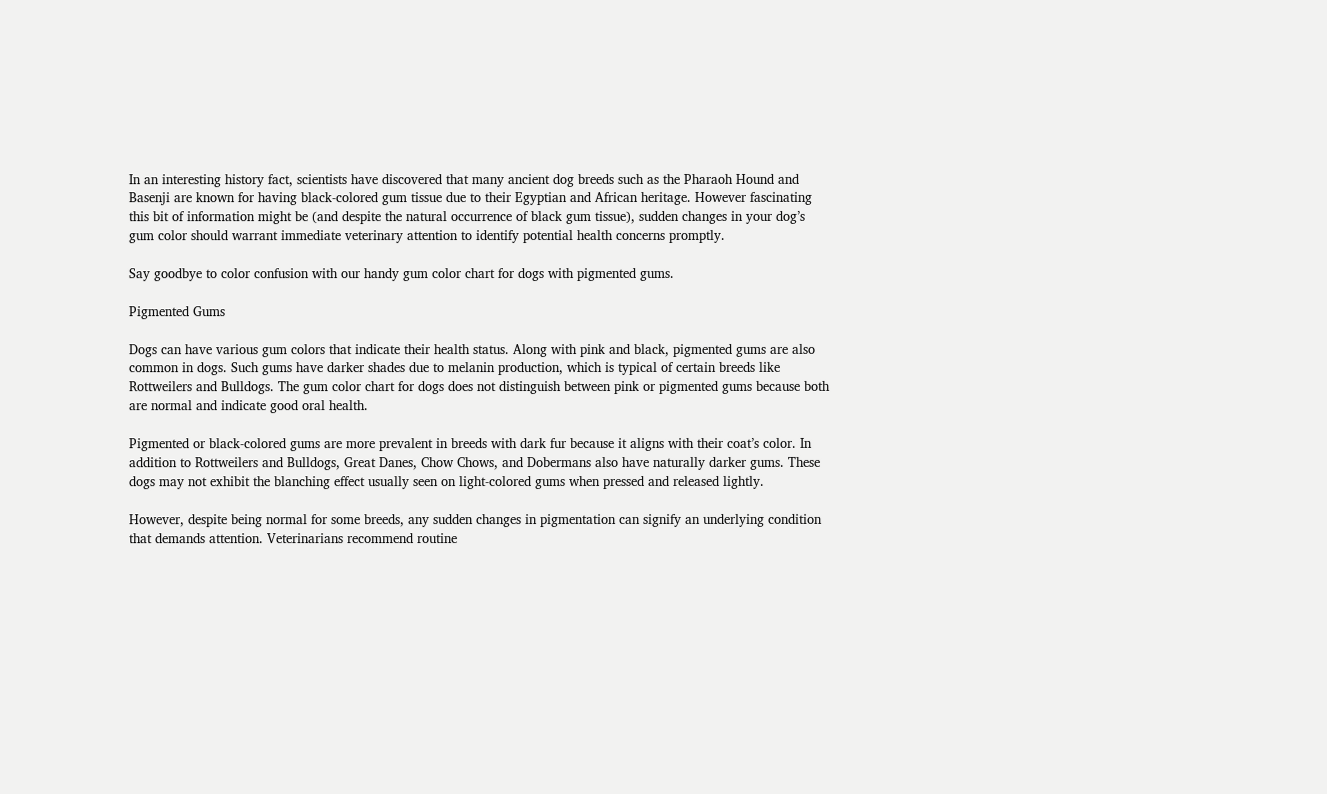In an interesting history fact, scientists have discovered that many ancient dog breeds such as the Pharaoh Hound and Basenji are known for having black-colored gum tissue due to their Egyptian and African heritage. However fascinating this bit of information might be (and despite the natural occurrence of black gum tissue), sudden changes in your dog’s gum color should warrant immediate veterinary attention to identify potential health concerns promptly.

Say goodbye to color confusion with our handy gum color chart for dogs with pigmented gums.

Pigmented Gums

Dogs can have various gum colors that indicate their health status. Along with pink and black, pigmented gums are also common in dogs. Such gums have darker shades due to melanin production, which is typical of certain breeds like Rottweilers and Bulldogs. The gum color chart for dogs does not distinguish between pink or pigmented gums because both are normal and indicate good oral health.

Pigmented or black-colored gums are more prevalent in breeds with dark fur because it aligns with their coat’s color. In addition to Rottweilers and Bulldogs, Great Danes, Chow Chows, and Dobermans also have naturally darker gums. These dogs may not exhibit the blanching effect usually seen on light-colored gums when pressed and released lightly.

However, despite being normal for some breeds, any sudden changes in pigmentation can signify an underlying condition that demands attention. Veterinarians recommend routine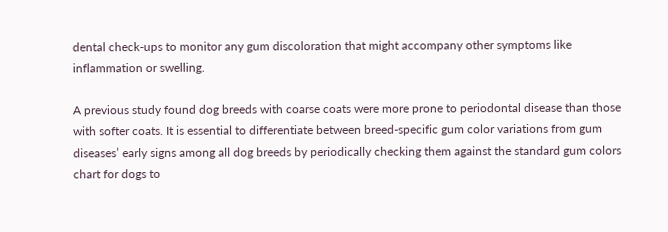dental check-ups to monitor any gum discoloration that might accompany other symptoms like inflammation or swelling.

A previous study found dog breeds with coarse coats were more prone to periodontal disease than those with softer coats. It is essential to differentiate between breed-specific gum color variations from gum diseases’ early signs among all dog breeds by periodically checking them against the standard gum colors chart for dogs to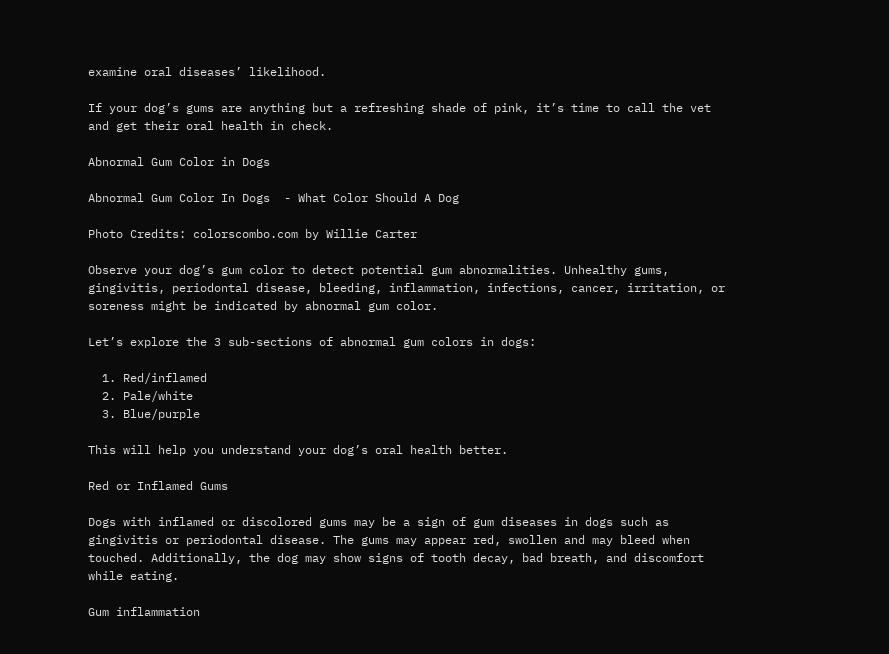examine oral diseases’ likelihood.

If your dog’s gums are anything but a refreshing shade of pink, it’s time to call the vet and get their oral health in check.

Abnormal Gum Color in Dogs

Abnormal Gum Color In Dogs  - What Color Should A Dog

Photo Credits: colorscombo.com by Willie Carter

Observe your dog’s gum color to detect potential gum abnormalities. Unhealthy gums, gingivitis, periodontal disease, bleeding, inflammation, infections, cancer, irritation, or soreness might be indicated by abnormal gum color.

Let’s explore the 3 sub-sections of abnormal gum colors in dogs:

  1. Red/inflamed
  2. Pale/white
  3. Blue/purple

This will help you understand your dog’s oral health better.

Red or Inflamed Gums

Dogs with inflamed or discolored gums may be a sign of gum diseases in dogs such as gingivitis or periodontal disease. The gums may appear red, swollen and may bleed when touched. Additionally, the dog may show signs of tooth decay, bad breath, and discomfort while eating.

Gum inflammation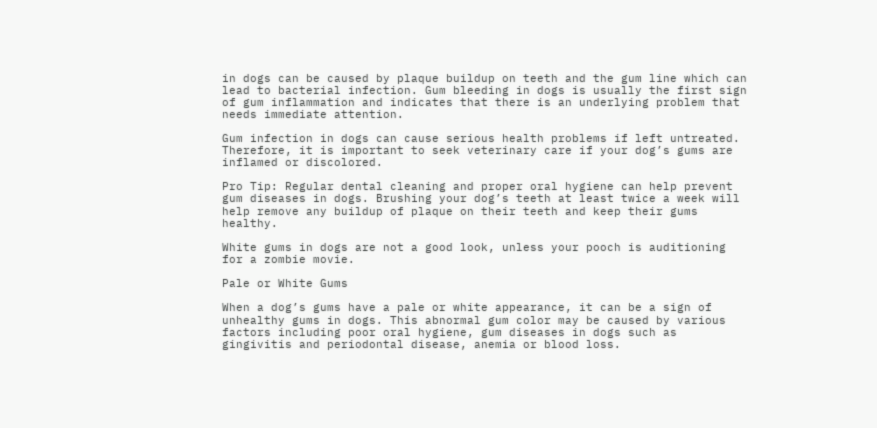in dogs can be caused by plaque buildup on teeth and the gum line which can lead to bacterial infection. Gum bleeding in dogs is usually the first sign of gum inflammation and indicates that there is an underlying problem that needs immediate attention.

Gum infection in dogs can cause serious health problems if left untreated. Therefore, it is important to seek veterinary care if your dog’s gums are inflamed or discolored.

Pro Tip: Regular dental cleaning and proper oral hygiene can help prevent gum diseases in dogs. Brushing your dog’s teeth at least twice a week will help remove any buildup of plaque on their teeth and keep their gums healthy.

White gums in dogs are not a good look, unless your pooch is auditioning for a zombie movie.

Pale or White Gums

When a dog’s gums have a pale or white appearance, it can be a sign of unhealthy gums in dogs. This abnormal gum color may be caused by various factors including poor oral hygiene, gum diseases in dogs such as gingivitis and periodontal disease, anemia or blood loss.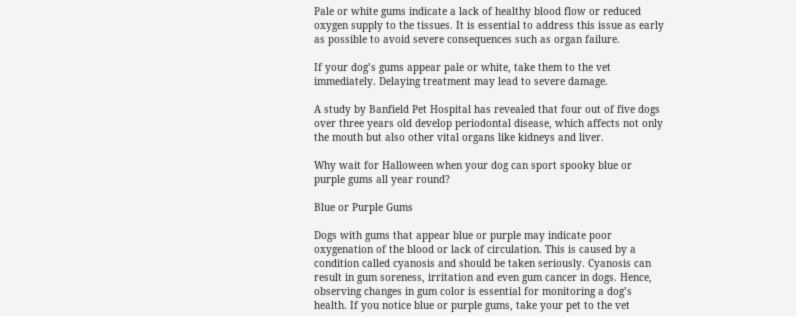Pale or white gums indicate a lack of healthy blood flow or reduced oxygen supply to the tissues. It is essential to address this issue as early as possible to avoid severe consequences such as organ failure.

If your dog’s gums appear pale or white, take them to the vet immediately. Delaying treatment may lead to severe damage.

A study by Banfield Pet Hospital has revealed that four out of five dogs over three years old develop periodontal disease, which affects not only the mouth but also other vital organs like kidneys and liver.

Why wait for Halloween when your dog can sport spooky blue or purple gums all year round?

Blue or Purple Gums

Dogs with gums that appear blue or purple may indicate poor oxygenation of the blood or lack of circulation. This is caused by a condition called cyanosis and should be taken seriously. Cyanosis can result in gum soreness, irritation and even gum cancer in dogs. Hence, observing changes in gum color is essential for monitoring a dog’s health. If you notice blue or purple gums, take your pet to the vet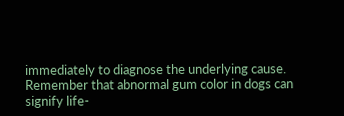immediately to diagnose the underlying cause. Remember that abnormal gum color in dogs can signify life-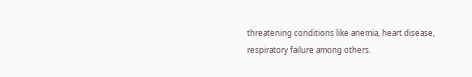threatening conditions like anemia, heart disease, respiratory failure among others.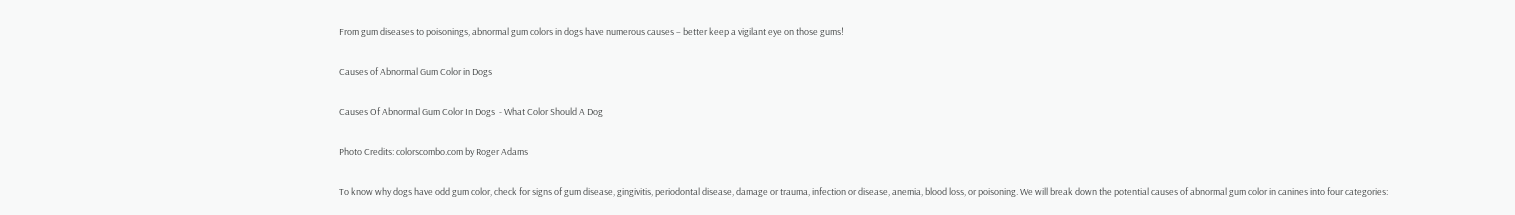From gum diseases to poisonings, abnormal gum colors in dogs have numerous causes – better keep a vigilant eye on those gums!

Causes of Abnormal Gum Color in Dogs

Causes Of Abnormal Gum Color In Dogs  - What Color Should A Dog

Photo Credits: colorscombo.com by Roger Adams

To know why dogs have odd gum color, check for signs of gum disease, gingivitis, periodontal disease, damage or trauma, infection or disease, anemia, blood loss, or poisoning. We will break down the potential causes of abnormal gum color in canines into four categories: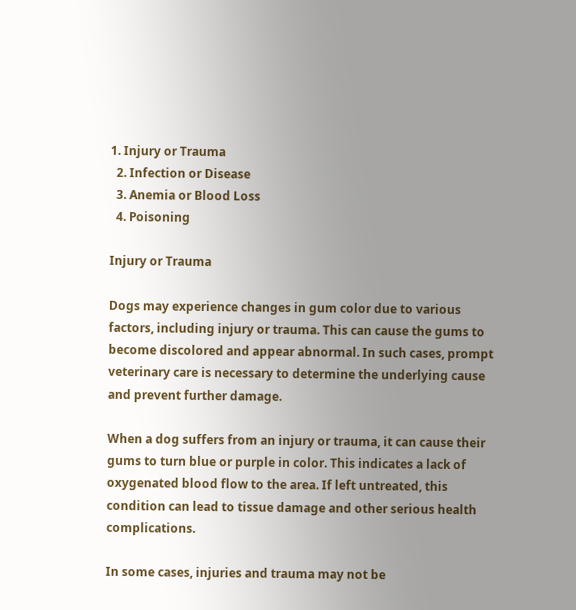1. Injury or Trauma
  2. Infection or Disease
  3. Anemia or Blood Loss
  4. Poisoning

Injury or Trauma

Dogs may experience changes in gum color due to various factors, including injury or trauma. This can cause the gums to become discolored and appear abnormal. In such cases, prompt veterinary care is necessary to determine the underlying cause and prevent further damage.

When a dog suffers from an injury or trauma, it can cause their gums to turn blue or purple in color. This indicates a lack of oxygenated blood flow to the area. If left untreated, this condition can lead to tissue damage and other serious health complications.

In some cases, injuries and trauma may not be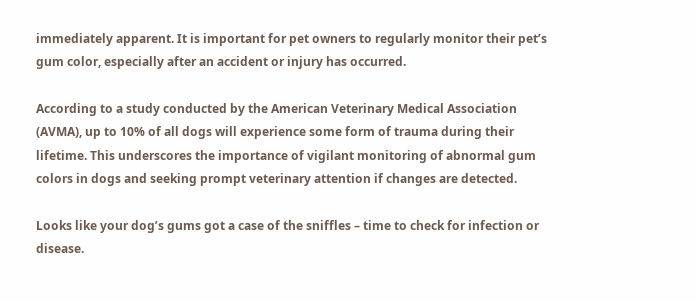immediately apparent. It is important for pet owners to regularly monitor their pet’s gum color, especially after an accident or injury has occurred.

According to a study conducted by the American Veterinary Medical Association (AVMA), up to 10% of all dogs will experience some form of trauma during their lifetime. This underscores the importance of vigilant monitoring of abnormal gum colors in dogs and seeking prompt veterinary attention if changes are detected.

Looks like your dog’s gums got a case of the sniffles – time to check for infection or disease.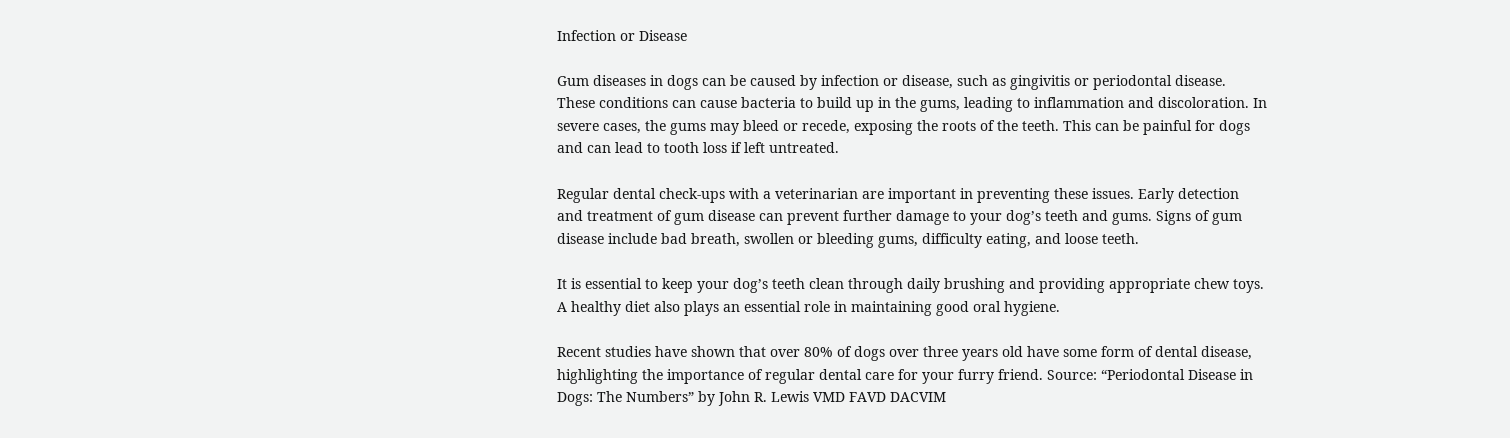Infection or Disease

Gum diseases in dogs can be caused by infection or disease, such as gingivitis or periodontal disease. These conditions can cause bacteria to build up in the gums, leading to inflammation and discoloration. In severe cases, the gums may bleed or recede, exposing the roots of the teeth. This can be painful for dogs and can lead to tooth loss if left untreated.

Regular dental check-ups with a veterinarian are important in preventing these issues. Early detection and treatment of gum disease can prevent further damage to your dog’s teeth and gums. Signs of gum disease include bad breath, swollen or bleeding gums, difficulty eating, and loose teeth.

It is essential to keep your dog’s teeth clean through daily brushing and providing appropriate chew toys. A healthy diet also plays an essential role in maintaining good oral hygiene.

Recent studies have shown that over 80% of dogs over three years old have some form of dental disease, highlighting the importance of regular dental care for your furry friend. Source: “Periodontal Disease in Dogs: The Numbers” by John R. Lewis VMD FAVD DACVIM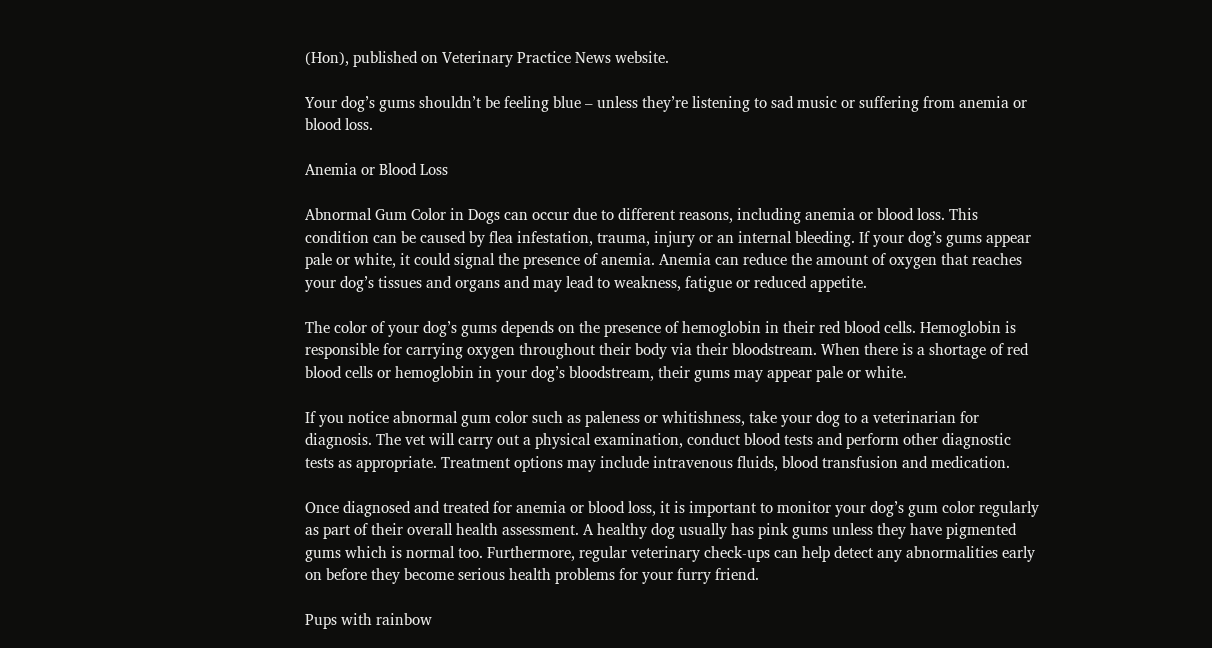(Hon), published on Veterinary Practice News website.

Your dog’s gums shouldn’t be feeling blue – unless they’re listening to sad music or suffering from anemia or blood loss.

Anemia or Blood Loss

Abnormal Gum Color in Dogs can occur due to different reasons, including anemia or blood loss. This condition can be caused by flea infestation, trauma, injury or an internal bleeding. If your dog’s gums appear pale or white, it could signal the presence of anemia. Anemia can reduce the amount of oxygen that reaches your dog’s tissues and organs and may lead to weakness, fatigue or reduced appetite.

The color of your dog’s gums depends on the presence of hemoglobin in their red blood cells. Hemoglobin is responsible for carrying oxygen throughout their body via their bloodstream. When there is a shortage of red blood cells or hemoglobin in your dog’s bloodstream, their gums may appear pale or white.

If you notice abnormal gum color such as paleness or whitishness, take your dog to a veterinarian for diagnosis. The vet will carry out a physical examination, conduct blood tests and perform other diagnostic tests as appropriate. Treatment options may include intravenous fluids, blood transfusion and medication.

Once diagnosed and treated for anemia or blood loss, it is important to monitor your dog’s gum color regularly as part of their overall health assessment. A healthy dog usually has pink gums unless they have pigmented gums which is normal too. Furthermore, regular veterinary check-ups can help detect any abnormalities early on before they become serious health problems for your furry friend.

Pups with rainbow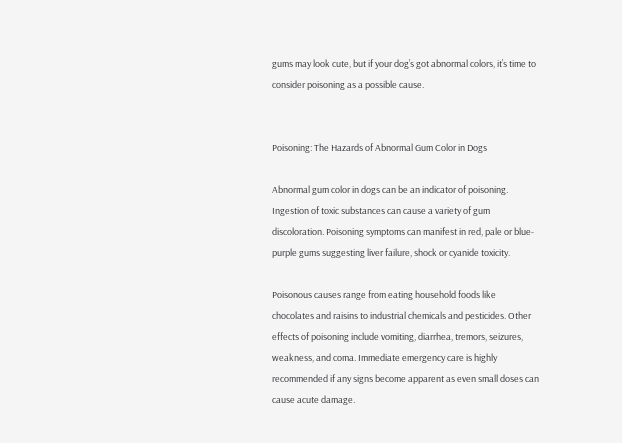gums may look cute, but if your dog’s got abnormal colors, it’s time to consider poisoning as a possible cause.


Poisoning: The Hazards of Abnormal Gum Color in Dogs

Abnormal gum color in dogs can be an indicator of poisoning. Ingestion of toxic substances can cause a variety of gum discoloration. Poisoning symptoms can manifest in red, pale or blue-purple gums suggesting liver failure, shock or cyanide toxicity.

Poisonous causes range from eating household foods like chocolates and raisins to industrial chemicals and pesticides. Other effects of poisoning include vomiting, diarrhea, tremors, seizures, weakness, and coma. Immediate emergency care is highly recommended if any signs become apparent as even small doses can cause acute damage.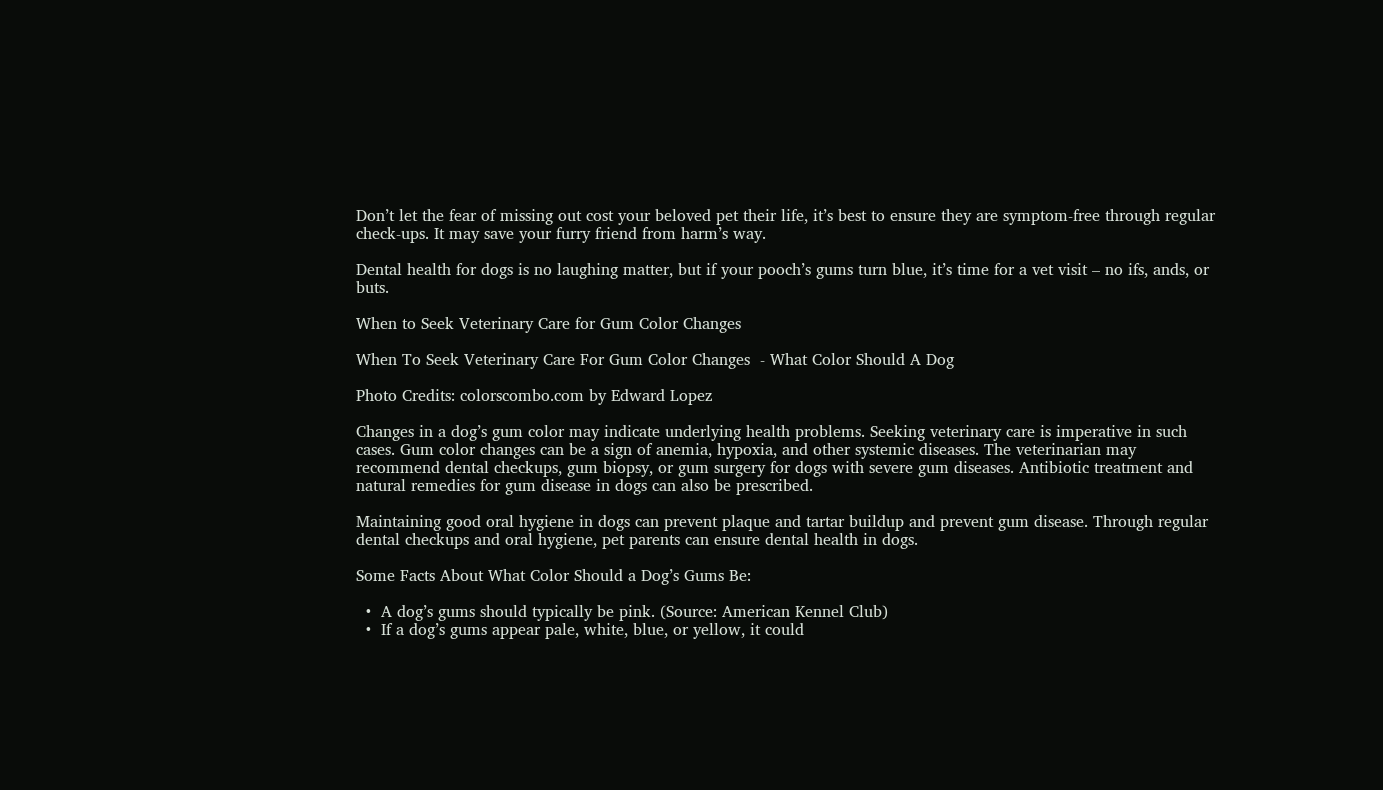Don’t let the fear of missing out cost your beloved pet their life, it’s best to ensure they are symptom-free through regular check-ups. It may save your furry friend from harm’s way.

Dental health for dogs is no laughing matter, but if your pooch’s gums turn blue, it’s time for a vet visit – no ifs, ands, or buts.

When to Seek Veterinary Care for Gum Color Changes

When To Seek Veterinary Care For Gum Color Changes  - What Color Should A Dog

Photo Credits: colorscombo.com by Edward Lopez

Changes in a dog’s gum color may indicate underlying health problems. Seeking veterinary care is imperative in such cases. Gum color changes can be a sign of anemia, hypoxia, and other systemic diseases. The veterinarian may recommend dental checkups, gum biopsy, or gum surgery for dogs with severe gum diseases. Antibiotic treatment and natural remedies for gum disease in dogs can also be prescribed.

Maintaining good oral hygiene in dogs can prevent plaque and tartar buildup and prevent gum disease. Through regular dental checkups and oral hygiene, pet parents can ensure dental health in dogs.

Some Facts About What Color Should a Dog’s Gums Be:

  •  A dog’s gums should typically be pink. (Source: American Kennel Club)
  •  If a dog’s gums appear pale, white, blue, or yellow, it could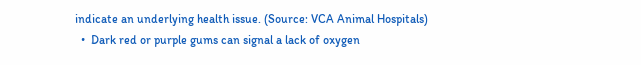indicate an underlying health issue. (Source: VCA Animal Hospitals)
  •  Dark red or purple gums can signal a lack of oxygen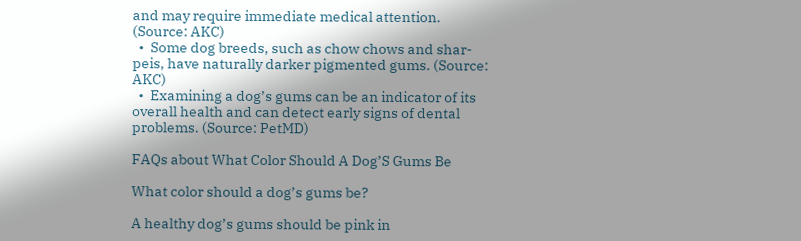and may require immediate medical attention. (Source: AKC)
  •  Some dog breeds, such as chow chows and shar-peis, have naturally darker pigmented gums. (Source: AKC)
  •  Examining a dog’s gums can be an indicator of its overall health and can detect early signs of dental problems. (Source: PetMD)

FAQs about What Color Should A Dog’S Gums Be

What color should a dog’s gums be?

A healthy dog’s gums should be pink in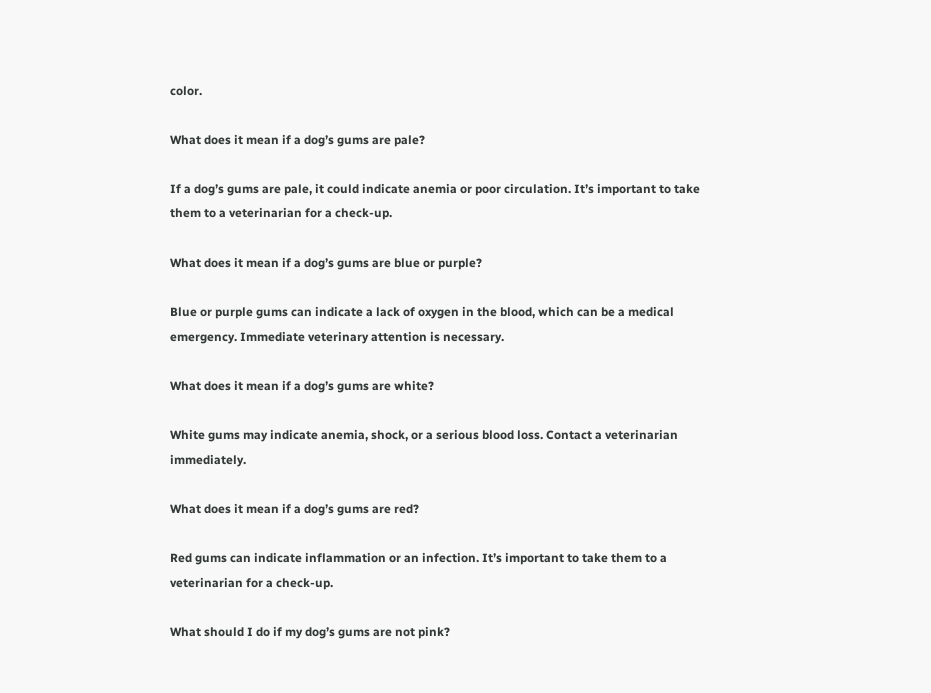color.

What does it mean if a dog’s gums are pale?

If a dog’s gums are pale, it could indicate anemia or poor circulation. It’s important to take them to a veterinarian for a check-up.

What does it mean if a dog’s gums are blue or purple?

Blue or purple gums can indicate a lack of oxygen in the blood, which can be a medical emergency. Immediate veterinary attention is necessary.

What does it mean if a dog’s gums are white?

White gums may indicate anemia, shock, or a serious blood loss. Contact a veterinarian immediately.

What does it mean if a dog’s gums are red?

Red gums can indicate inflammation or an infection. It’s important to take them to a veterinarian for a check-up.

What should I do if my dog’s gums are not pink?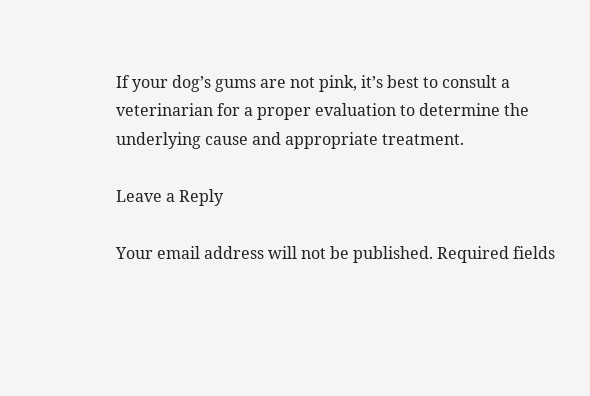If your dog’s gums are not pink, it’s best to consult a veterinarian for a proper evaluation to determine the underlying cause and appropriate treatment.

Leave a Reply

Your email address will not be published. Required fields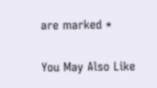are marked *

You May Also Like